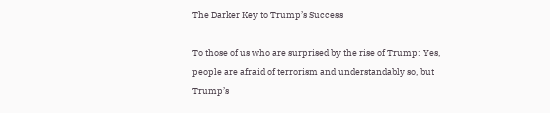The Darker Key to Trump’s Success

To those of us who are surprised by the rise of Trump: Yes, people are afraid of terrorism and understandably so, but Trump’s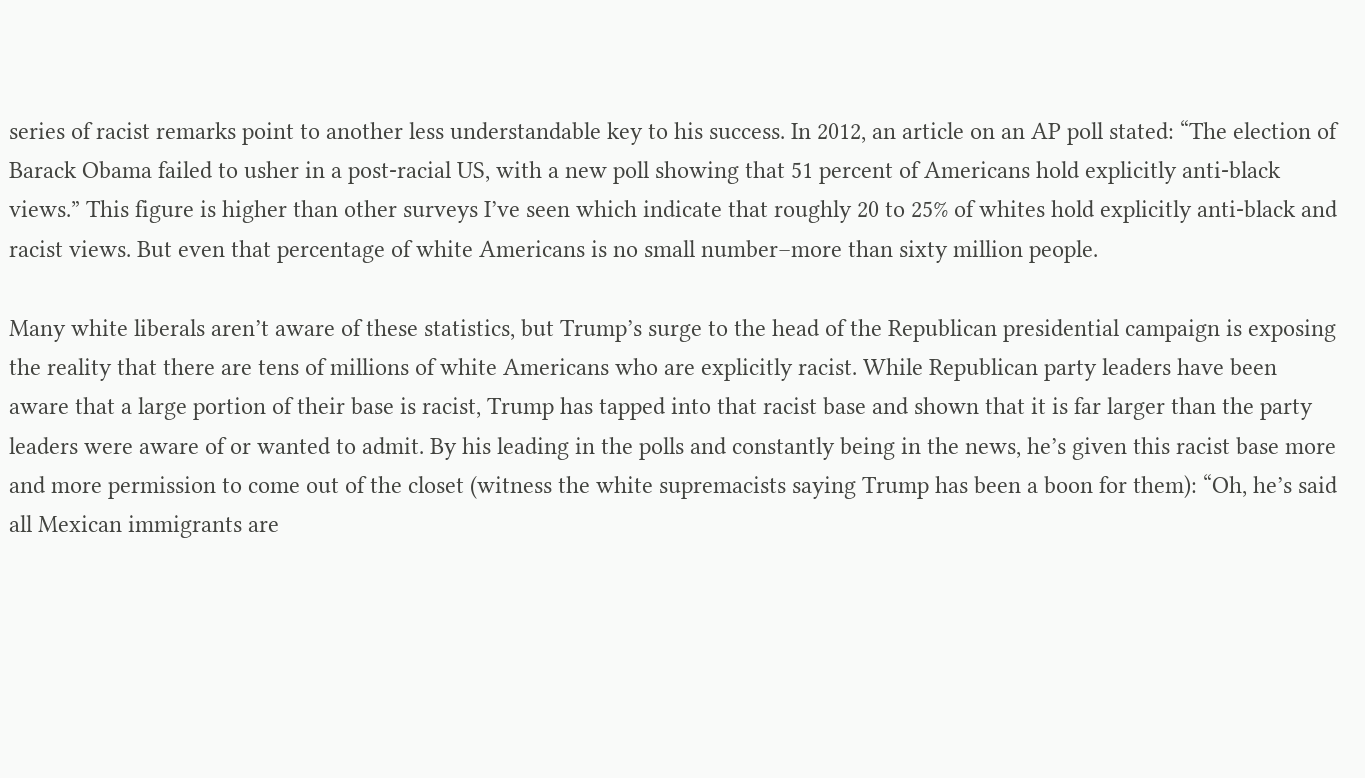series of racist remarks point to another less understandable key to his success. In 2012, an article on an AP poll stated: “The election of Barack Obama failed to usher in a post-racial US, with a new poll showing that 51 percent of Americans hold explicitly anti-black views.” This figure is higher than other surveys I’ve seen which indicate that roughly 20 to 25% of whites hold explicitly anti-black and racist views. But even that percentage of white Americans is no small number–more than sixty million people.

Many white liberals aren’t aware of these statistics, but Trump’s surge to the head of the Republican presidential campaign is exposing the reality that there are tens of millions of white Americans who are explicitly racist. While Republican party leaders have been aware that a large portion of their base is racist, Trump has tapped into that racist base and shown that it is far larger than the party leaders were aware of or wanted to admit. By his leading in the polls and constantly being in the news, he’s given this racist base more and more permission to come out of the closet (witness the white supremacists saying Trump has been a boon for them): “Oh, he’s said all Mexican immigrants are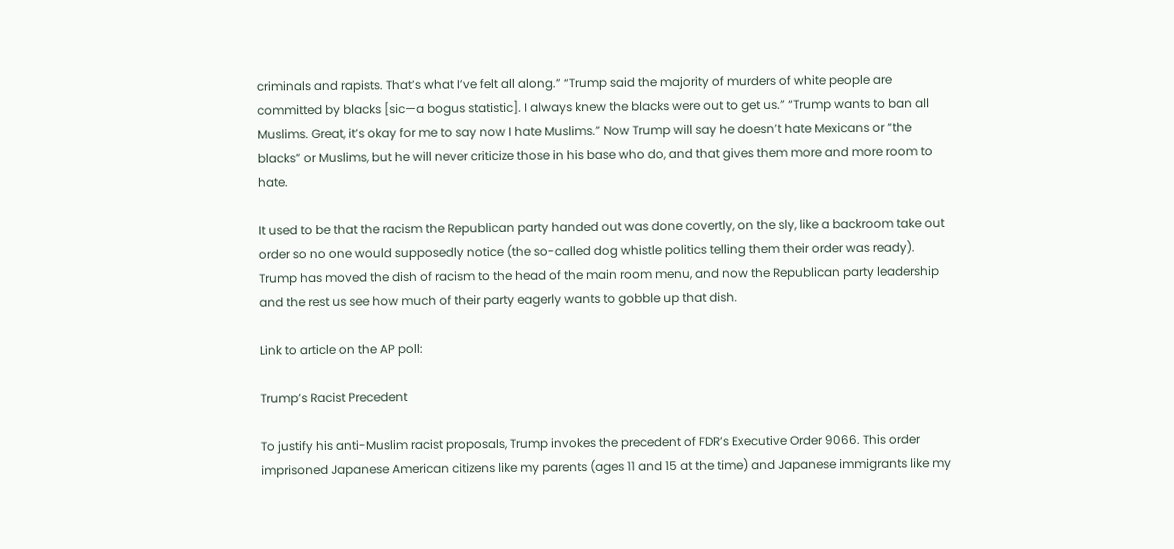criminals and rapists. That’s what I’ve felt all along.” “Trump said the majority of murders of white people are committed by blacks [sic—a bogus statistic]. I always knew the blacks were out to get us.” “Trump wants to ban all Muslims. Great, it’s okay for me to say now I hate Muslims.” Now Trump will say he doesn’t hate Mexicans or “the blacks” or Muslims, but he will never criticize those in his base who do, and that gives them more and more room to hate.

It used to be that the racism the Republican party handed out was done covertly, on the sly, like a backroom take out order so no one would supposedly notice (the so-called dog whistle politics telling them their order was ready). Trump has moved the dish of racism to the head of the main room menu, and now the Republican party leadership and the rest us see how much of their party eagerly wants to gobble up that dish.

Link to article on the AP poll:

Trump’s Racist Precedent

To justify his anti-Muslim racist proposals, Trump invokes the precedent of FDR’s Executive Order 9066. This order imprisoned Japanese American citizens like my parents (ages 11 and 15 at the time) and Japanese immigrants like my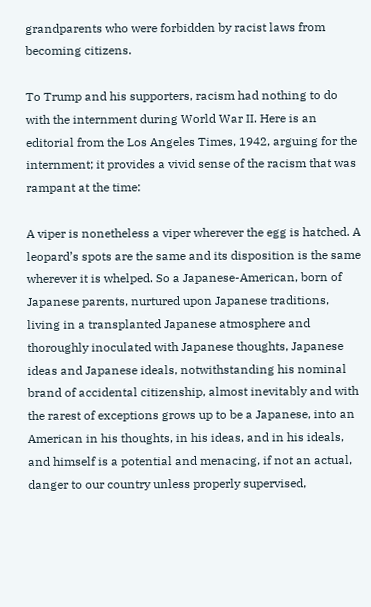grandparents who were forbidden by racist laws from becoming citizens.

To Trump and his supporters, racism had nothing to do with the internment during World War II. Here is an editorial from the Los Angeles Times, 1942, arguing for the internment; it provides a vivid sense of the racism that was rampant at the time:

A viper is nonetheless a viper wherever the egg is hatched. A leopard’s spots are the same and its disposition is the same wherever it is whelped. So a Japanese-American, born of Japanese parents, nurtured upon Japanese traditions, living in a transplanted Japanese atmosphere and thoroughly inoculated with Japanese thoughts, Japanese ideas and Japanese ideals, notwithstanding his nominal brand of accidental citizenship, almost inevitably and with the rarest of exceptions grows up to be a Japanese, into an American in his thoughts, in his ideas, and in his ideals, and himself is a potential and menacing, if not an actual, danger to our country unless properly supervised,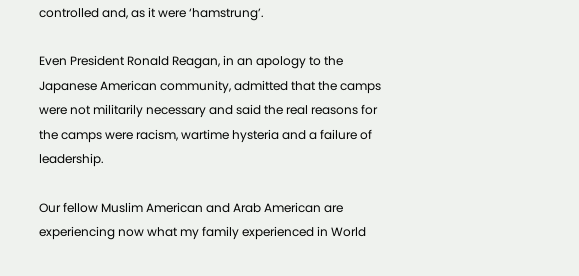controlled and, as it were ‘hamstrung’.

Even President Ronald Reagan, in an apology to the Japanese American community, admitted that the camps were not militarily necessary and said the real reasons for the camps were racism, wartime hysteria and a failure of leadership.

Our fellow Muslim American and Arab American are experiencing now what my family experienced in World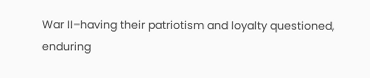War II–having their patriotism and loyalty questioned, enduring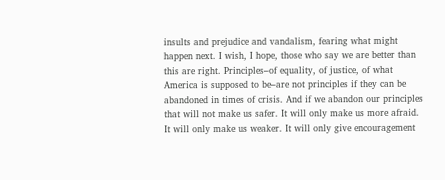insults and prejudice and vandalism, fearing what might happen next. I wish, I hope, those who say we are better than this are right. Principles–of equality, of justice, of what America is supposed to be–are not principles if they can be abandoned in times of crisis. And if we abandon our principles that will not make us safer. It will only make us more afraid. It will only make us weaker. It will only give encouragement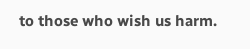to those who wish us harm.